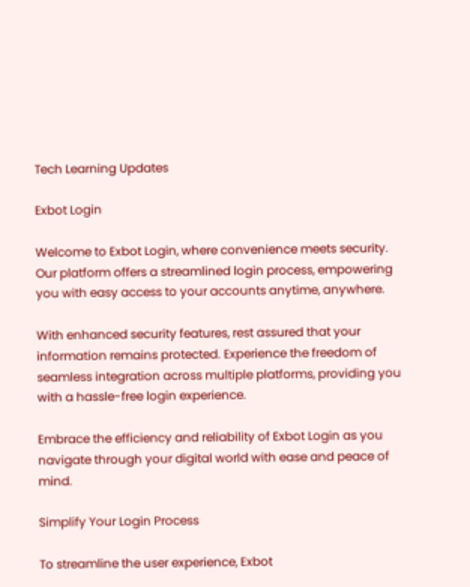Tech Learning Updates

Exbot Login

Welcome to Exbot Login, where convenience meets security. Our platform offers a streamlined login process, empowering you with easy access to your accounts anytime, anywhere.

With enhanced security features, rest assured that your information remains protected. Experience the freedom of seamless integration across multiple platforms, providing you with a hassle-free login experience.

Embrace the efficiency and reliability of Exbot Login as you navigate through your digital world with ease and peace of mind.

Simplify Your Login Process

To streamline the user experience, Exbot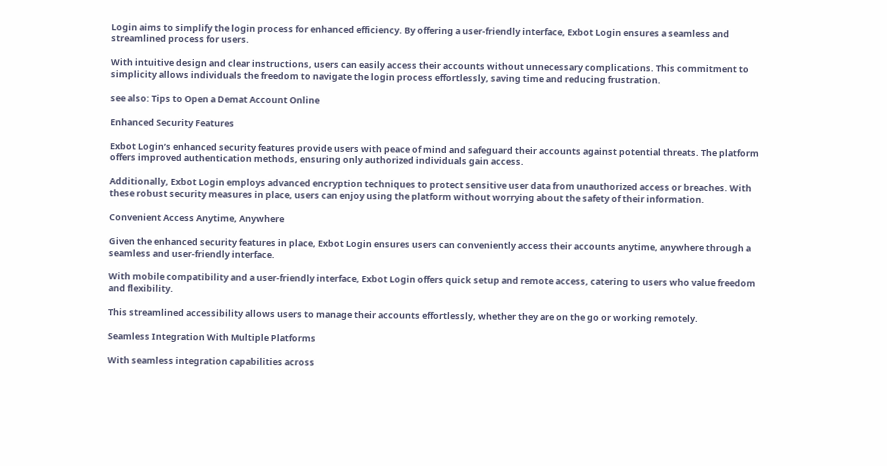Login aims to simplify the login process for enhanced efficiency. By offering a user-friendly interface, Exbot Login ensures a seamless and streamlined process for users.

With intuitive design and clear instructions, users can easily access their accounts without unnecessary complications. This commitment to simplicity allows individuals the freedom to navigate the login process effortlessly, saving time and reducing frustration.

see also: Tips to Open a Demat Account Online

Enhanced Security Features

Exbot Login’s enhanced security features provide users with peace of mind and safeguard their accounts against potential threats. The platform offers improved authentication methods, ensuring only authorized individuals gain access.

Additionally, Exbot Login employs advanced encryption techniques to protect sensitive user data from unauthorized access or breaches. With these robust security measures in place, users can enjoy using the platform without worrying about the safety of their information.

Convenient Access Anytime, Anywhere

Given the enhanced security features in place, Exbot Login ensures users can conveniently access their accounts anytime, anywhere through a seamless and user-friendly interface.

With mobile compatibility and a user-friendly interface, Exbot Login offers quick setup and remote access, catering to users who value freedom and flexibility.

This streamlined accessibility allows users to manage their accounts effortlessly, whether they are on the go or working remotely.

Seamless Integration With Multiple Platforms

With seamless integration capabilities across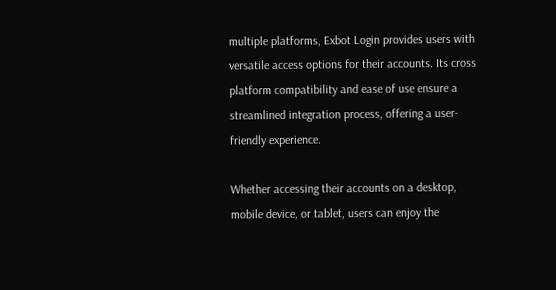multiple platforms, Exbot Login provides users with versatile access options for their accounts. Its cross platform compatibility and ease of use ensure a streamlined integration process, offering a user-friendly experience.

Whether accessing their accounts on a desktop, mobile device, or tablet, users can enjoy the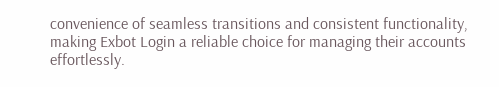convenience of seamless transitions and consistent functionality, making Exbot Login a reliable choice for managing their accounts effortlessly.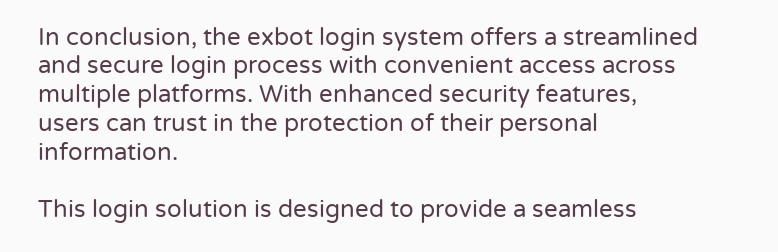In conclusion, the exbot login system offers a streamlined and secure login process with convenient access across multiple platforms. With enhanced security features, users can trust in the protection of their personal information.

This login solution is designed to provide a seamless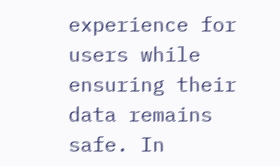experience for users while ensuring their data remains safe. In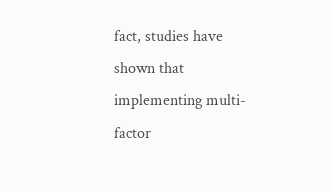fact, studies have shown that implementing multi-factor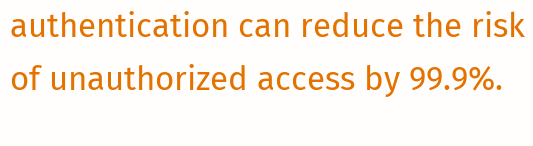authentication can reduce the risk of unauthorized access by 99.9%.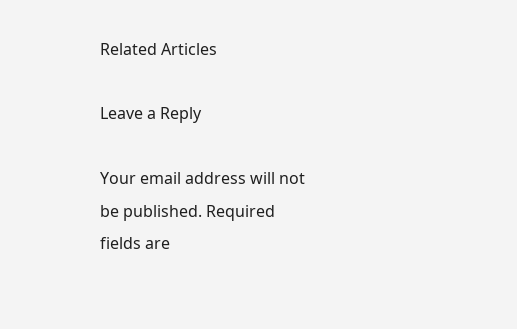Related Articles

Leave a Reply

Your email address will not be published. Required fields are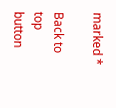marked *

Back to top button